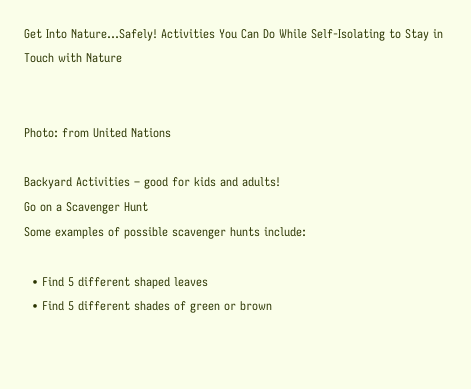Get Into Nature…Safely! Activities You Can Do While Self-Isolating to Stay in Touch with Nature


Photo: from United Nations

Backyard Activities – good for kids and adults!
Go on a Scavenger Hunt
Some examples of possible scavenger hunts include:

  • Find 5 different shaped leaves
  • Find 5 different shades of green or brown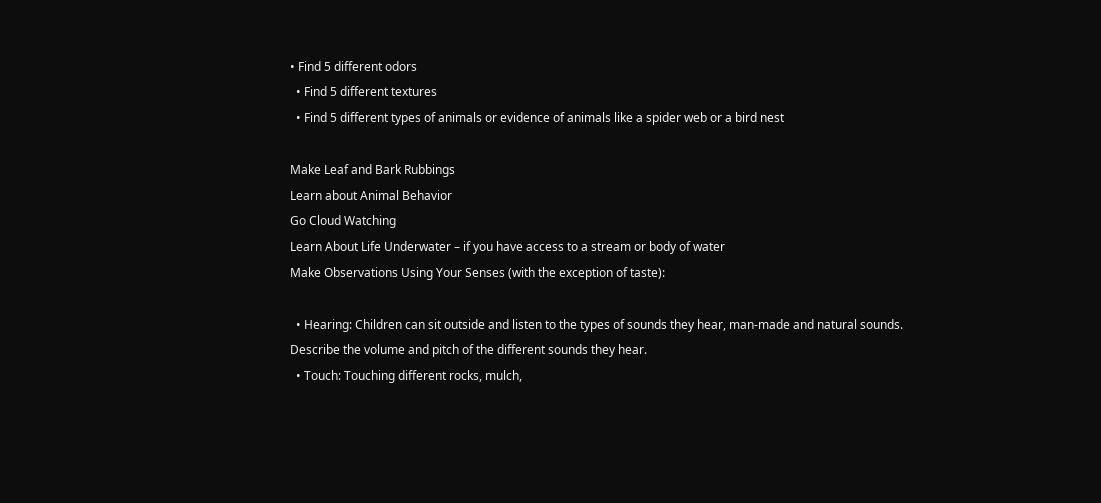• Find 5 different odors
  • Find 5 different textures
  • Find 5 different types of animals or evidence of animals like a spider web or a bird nest

Make Leaf and Bark Rubbings
Learn about Animal Behavior
Go Cloud Watching
Learn About Life Underwater – if you have access to a stream or body of water
Make Observations Using Your Senses (with the exception of taste):

  • Hearing: Children can sit outside and listen to the types of sounds they hear, man-made and natural sounds. Describe the volume and pitch of the different sounds they hear.
  • Touch: Touching different rocks, mulch,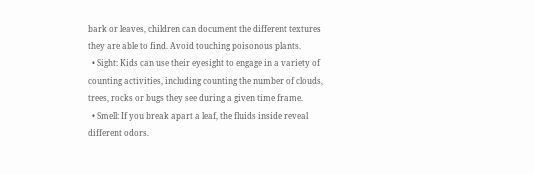bark or leaves, children can document the different textures they are able to find. Avoid touching poisonous plants.
  • Sight: Kids can use their eyesight to engage in a variety of counting activities, including counting the number of clouds, trees, rocks or bugs they see during a given time frame.
  • Smell: If you break apart a leaf, the fluids inside reveal different odors.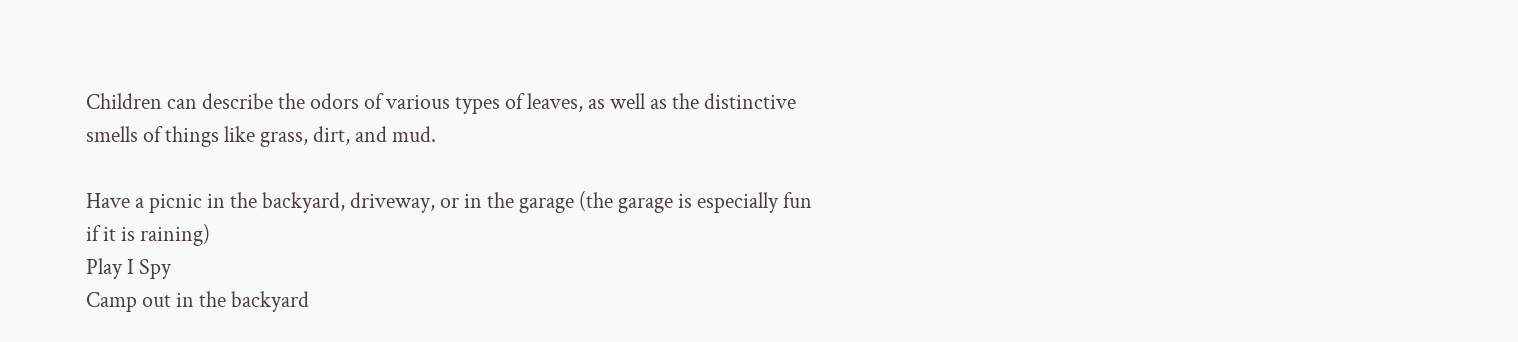Children can describe the odors of various types of leaves, as well as the distinctive smells of things like grass, dirt, and mud.

Have a picnic in the backyard, driveway, or in the garage (the garage is especially fun if it is raining)
Play I Spy
Camp out in the backyard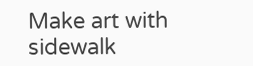Make art with sidewalk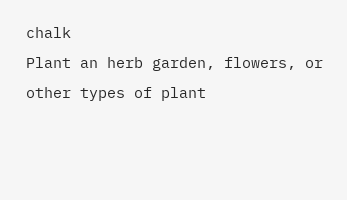chalk
Plant an herb garden, flowers, or other types of plant